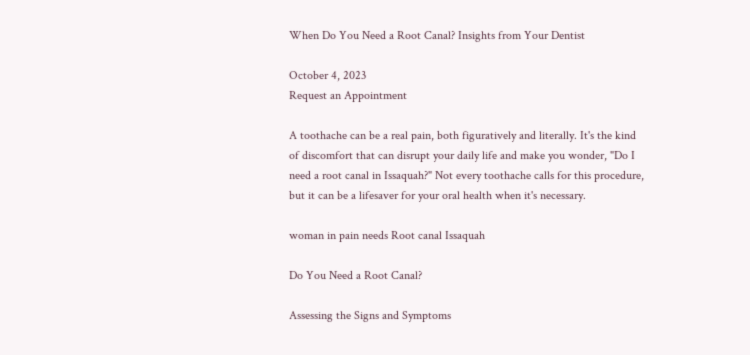When Do You Need a Root Canal? Insights from Your Dentist

October 4, 2023
Request an Appointment

A toothache can be a real pain, both figuratively and literally. It's the kind of discomfort that can disrupt your daily life and make you wonder, "Do I need a root canal in Issaquah?" Not every toothache calls for this procedure, but it can be a lifesaver for your oral health when it's necessary.

woman in pain needs Root canal Issaquah

Do You Need a Root Canal?

Assessing the Signs and Symptoms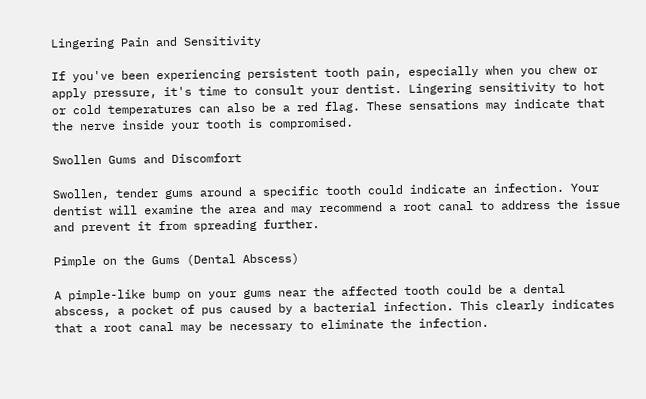Lingering Pain and Sensitivity

If you've been experiencing persistent tooth pain, especially when you chew or apply pressure, it's time to consult your dentist. Lingering sensitivity to hot or cold temperatures can also be a red flag. These sensations may indicate that the nerve inside your tooth is compromised.

Swollen Gums and Discomfort

Swollen, tender gums around a specific tooth could indicate an infection. Your dentist will examine the area and may recommend a root canal to address the issue and prevent it from spreading further.

Pimple on the Gums (Dental Abscess)

A pimple-like bump on your gums near the affected tooth could be a dental abscess, a pocket of pus caused by a bacterial infection. This clearly indicates that a root canal may be necessary to eliminate the infection.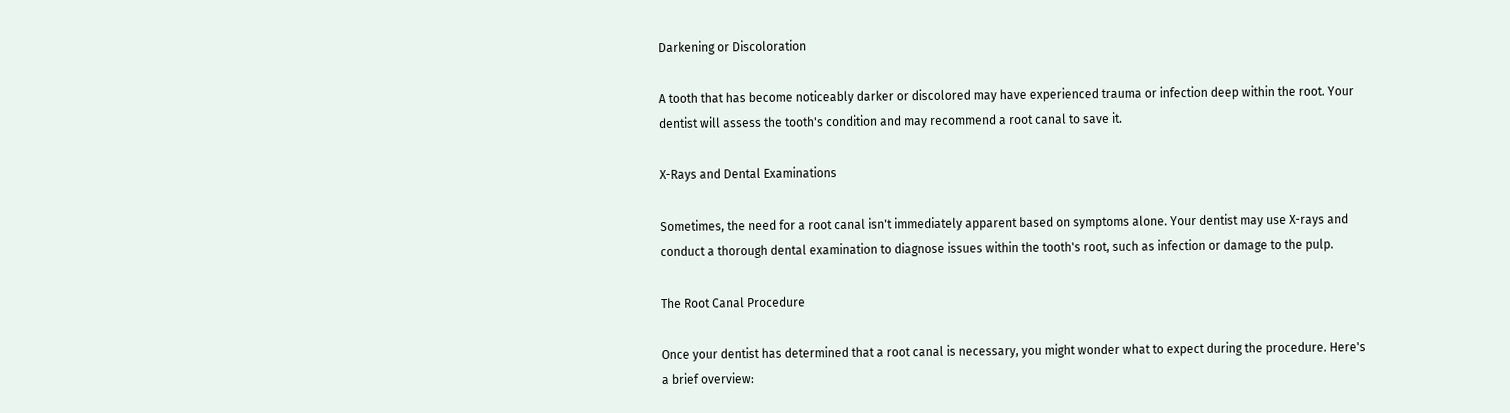Darkening or Discoloration

A tooth that has become noticeably darker or discolored may have experienced trauma or infection deep within the root. Your dentist will assess the tooth's condition and may recommend a root canal to save it.

X-Rays and Dental Examinations

Sometimes, the need for a root canal isn't immediately apparent based on symptoms alone. Your dentist may use X-rays and conduct a thorough dental examination to diagnose issues within the tooth's root, such as infection or damage to the pulp.

The Root Canal Procedure

Once your dentist has determined that a root canal is necessary, you might wonder what to expect during the procedure. Here's a brief overview: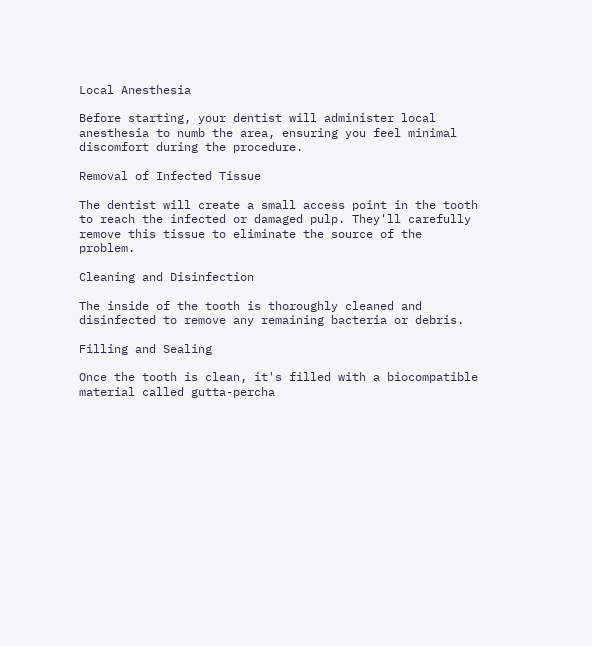Local Anesthesia

Before starting, your dentist will administer local anesthesia to numb the area, ensuring you feel minimal discomfort during the procedure.

Removal of Infected Tissue

The dentist will create a small access point in the tooth to reach the infected or damaged pulp. They'll carefully remove this tissue to eliminate the source of the problem.

Cleaning and Disinfection

The inside of the tooth is thoroughly cleaned and disinfected to remove any remaining bacteria or debris.

Filling and Sealing

Once the tooth is clean, it's filled with a biocompatible material called gutta-percha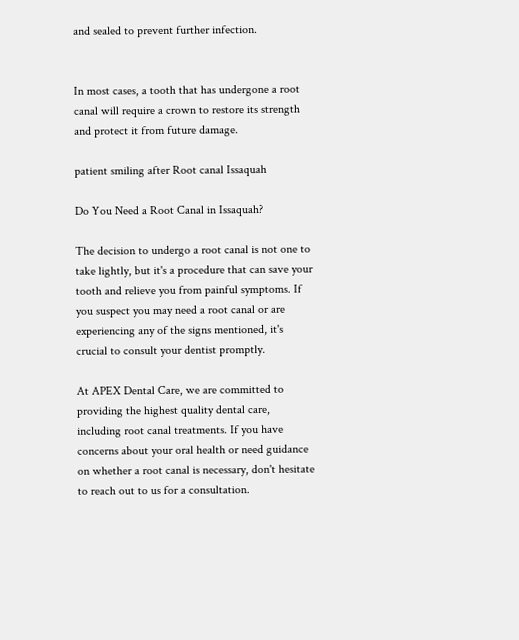and sealed to prevent further infection.


In most cases, a tooth that has undergone a root canal will require a crown to restore its strength and protect it from future damage.

patient smiling after Root canal Issaquah

Do You Need a Root Canal in Issaquah?

The decision to undergo a root canal is not one to take lightly, but it's a procedure that can save your tooth and relieve you from painful symptoms. If you suspect you may need a root canal or are experiencing any of the signs mentioned, it's crucial to consult your dentist promptly.

At APEX Dental Care, we are committed to providing the highest quality dental care, including root canal treatments. If you have concerns about your oral health or need guidance on whether a root canal is necessary, don't hesitate to reach out to us for a consultation.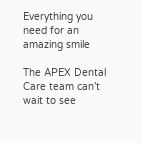Everything you need for an amazing smile

The APEX Dental Care team can’t wait to see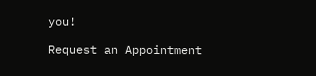you!

Request an Appointment